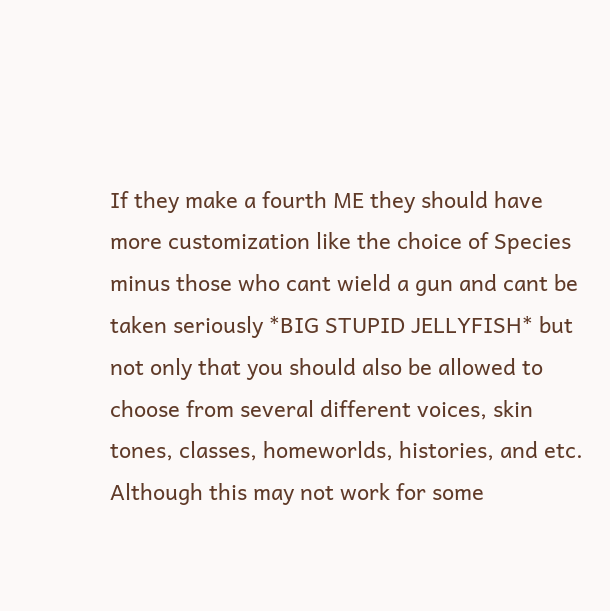If they make a fourth ME they should have more customization like the choice of Species minus those who cant wield a gun and cant be taken seriously *BIG STUPID JELLYFISH* but not only that you should also be allowed to choose from several different voices, skin tones, classes, homeworlds, histories, and etc. Although this may not work for some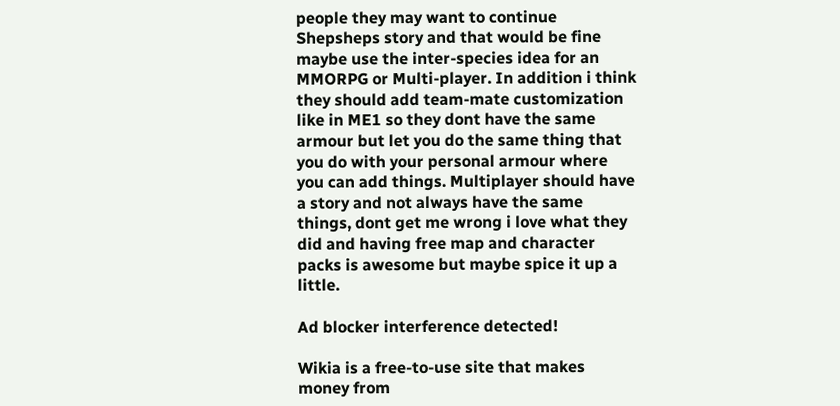people they may want to continue Shepsheps story and that would be fine maybe use the inter-species idea for an MMORPG or Multi-player. In addition i think they should add team-mate customization like in ME1 so they dont have the same armour but let you do the same thing that you do with your personal armour where you can add things. Multiplayer should have a story and not always have the same things, dont get me wrong i love what they did and having free map and character packs is awesome but maybe spice it up a little.

Ad blocker interference detected!

Wikia is a free-to-use site that makes money from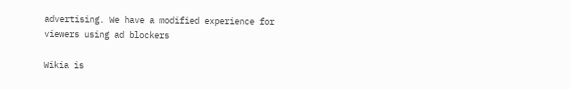advertising. We have a modified experience for viewers using ad blockers

Wikia is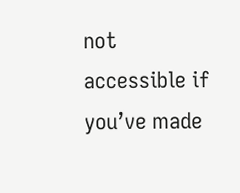not accessible if you’ve made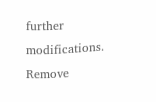further modifications. Remove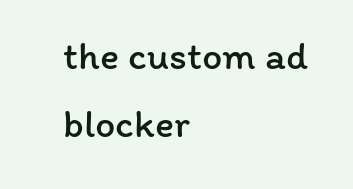the custom ad blocker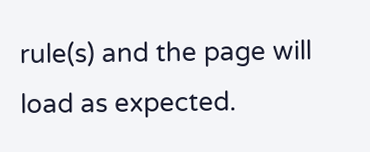rule(s) and the page will load as expected.